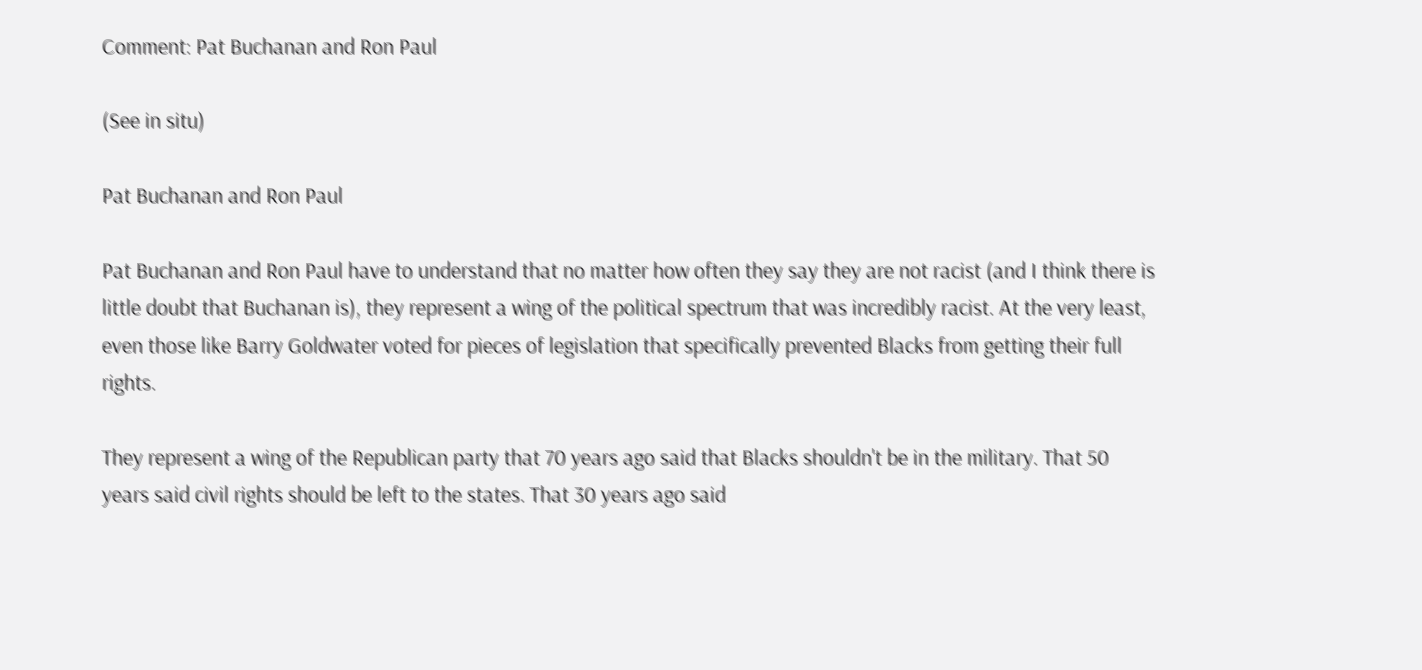Comment: Pat Buchanan and Ron Paul

(See in situ)

Pat Buchanan and Ron Paul

Pat Buchanan and Ron Paul have to understand that no matter how often they say they are not racist (and I think there is little doubt that Buchanan is), they represent a wing of the political spectrum that was incredibly racist. At the very least, even those like Barry Goldwater voted for pieces of legislation that specifically prevented Blacks from getting their full rights.

They represent a wing of the Republican party that 70 years ago said that Blacks shouldn't be in the military. That 50 years said civil rights should be left to the states. That 30 years ago said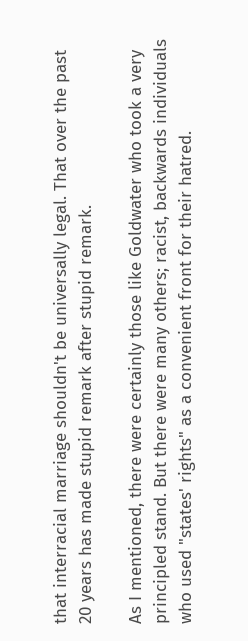that interracial marriage shouldn't be universally legal. That over the past 20 years has made stupid remark after stupid remark.

As I mentioned, there were certainly those like Goldwater who took a very principled stand. But there were many others; racist, backwards individuals who used "states' rights" as a convenient front for their hatred.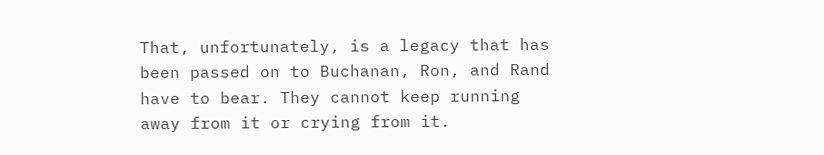That, unfortunately, is a legacy that has been passed on to Buchanan, Ron, and Rand have to bear. They cannot keep running away from it or crying from it.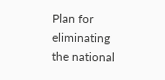Plan for eliminating the national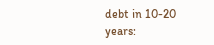debt in 10-20 years: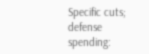Specific cuts; defense spending: